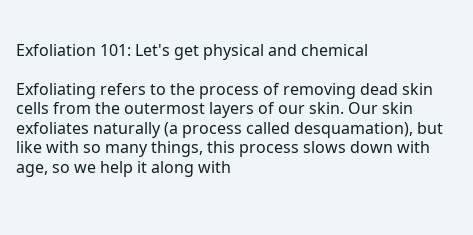Exfoliation 101: Let's get physical and chemical

Exfoliating refers to the process of removing dead skin cells from the outermost layers of our skin. Our skin exfoliates naturally (a process called desquamation), but like with so many things, this process slows down with age, so we help it along with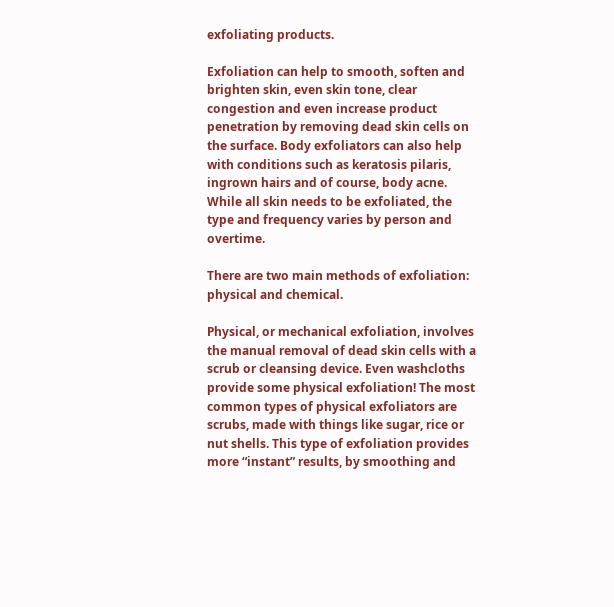exfoliating products.

Exfoliation can help to smooth, soften and brighten skin, even skin tone, clear congestion and even increase product penetration by removing dead skin cells on the surface. Body exfoliators can also help with conditions such as keratosis pilaris, ingrown hairs and of course, body acne. While all skin needs to be exfoliated, the type and frequency varies by person and overtime.

There are two main methods of exfoliation: physical and chemical.

Physical, or mechanical exfoliation, involves the manual removal of dead skin cells with a scrub or cleansing device. Even washcloths provide some physical exfoliation! The most common types of physical exfoliators are scrubs, made with things like sugar, rice or nut shells. This type of exfoliation provides more “instant” results, by smoothing and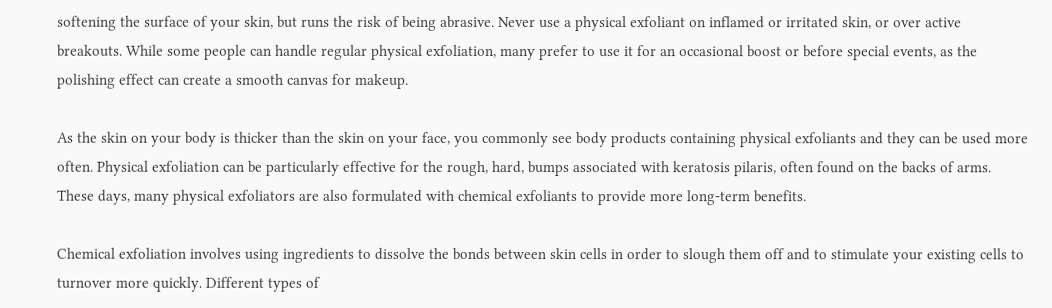softening the surface of your skin, but runs the risk of being abrasive. Never use a physical exfoliant on inflamed or irritated skin, or over active breakouts. While some people can handle regular physical exfoliation, many prefer to use it for an occasional boost or before special events, as the polishing effect can create a smooth canvas for makeup.

As the skin on your body is thicker than the skin on your face, you commonly see body products containing physical exfoliants and they can be used more often. Physical exfoliation can be particularly effective for the rough, hard, bumps associated with keratosis pilaris, often found on the backs of arms. These days, many physical exfoliators are also formulated with chemical exfoliants to provide more long-term benefits.

Chemical exfoliation involves using ingredients to dissolve the bonds between skin cells in order to slough them off and to stimulate your existing cells to turnover more quickly. Different types of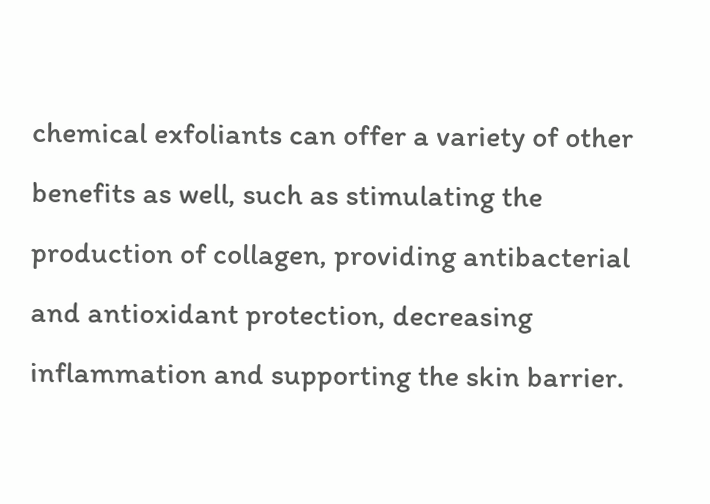chemical exfoliants can offer a variety of other benefits as well, such as stimulating the production of collagen, providing antibacterial and antioxidant protection, decreasing inflammation and supporting the skin barrier.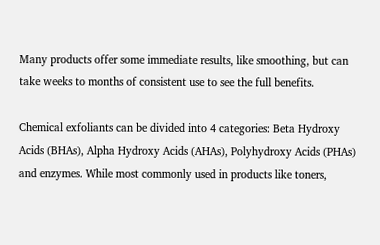Many products offer some immediate results, like smoothing, but can take weeks to months of consistent use to see the full benefits.

Chemical exfoliants can be divided into 4 categories: Beta Hydroxy Acids (BHAs), Alpha Hydroxy Acids (AHAs), Polyhydroxy Acids (PHAs) and enzymes. While most commonly used in products like toners,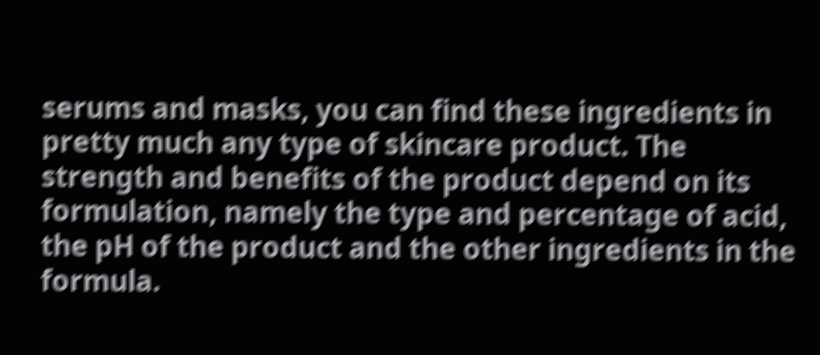serums and masks, you can find these ingredients in pretty much any type of skincare product. The strength and benefits of the product depend on its formulation, namely the type and percentage of acid, the pH of the product and the other ingredients in the formula.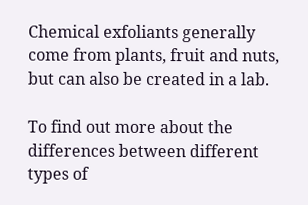Chemical exfoliants generally come from plants, fruit and nuts, but can also be created in a lab.

To find out more about the differences between different types of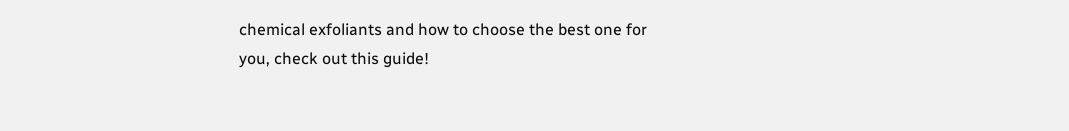chemical exfoliants and how to choose the best one for you, check out this guide!